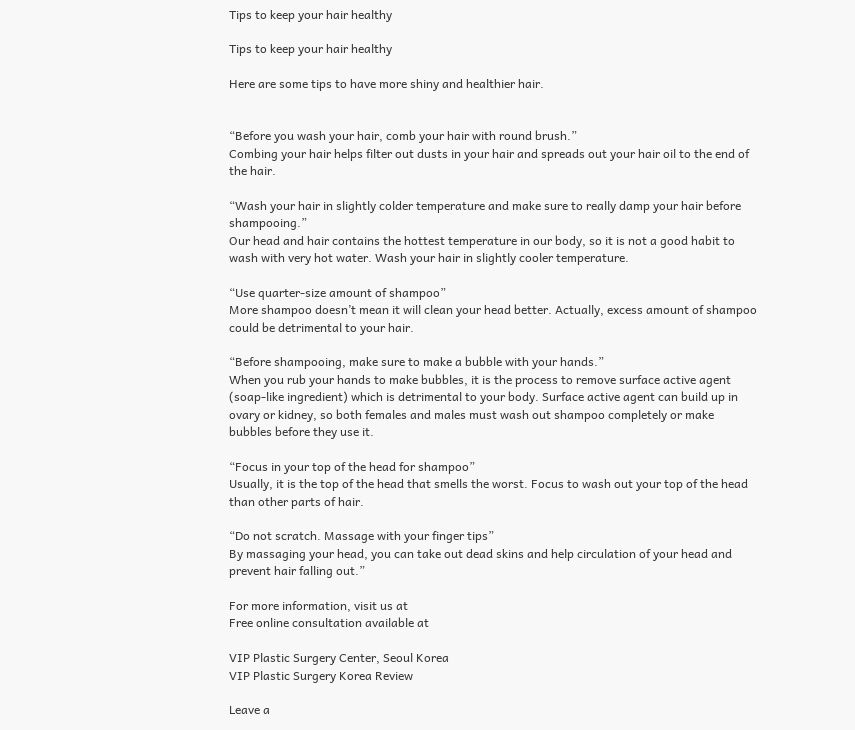Tips to keep your hair healthy

Tips to keep your hair healthy

Here are some tips to have more shiny and healthier hair.


“Before you wash your hair, comb your hair with round brush.”
Combing your hair helps filter out dusts in your hair and spreads out your hair oil to the end of the hair.

“Wash your hair in slightly colder temperature and make sure to really damp your hair before shampooing.”
Our head and hair contains the hottest temperature in our body, so it is not a good habit to wash with very hot water. Wash your hair in slightly cooler temperature.

“Use quarter-size amount of shampoo”
More shampoo doesn’t mean it will clean your head better. Actually, excess amount of shampoo could be detrimental to your hair.

“Before shampooing, make sure to make a bubble with your hands.”
When you rub your hands to make bubbles, it is the process to remove surface active agent (soap-like ingredient) which is detrimental to your body. Surface active agent can build up in ovary or kidney, so both females and males must wash out shampoo completely or make bubbles before they use it.

“Focus in your top of the head for shampoo”
Usually, it is the top of the head that smells the worst. Focus to wash out your top of the head than other parts of hair.

“Do not scratch. Massage with your finger tips”
By massaging your head, you can take out dead skins and help circulation of your head and prevent hair falling out.”

For more information, visit us at
Free online consultation available at

VIP Plastic Surgery Center, Seoul Korea
VIP Plastic Surgery Korea Review

Leave a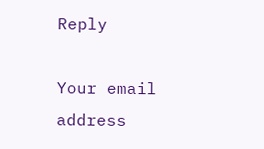Reply

Your email address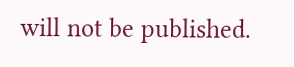will not be published.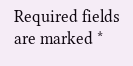Required fields are marked *